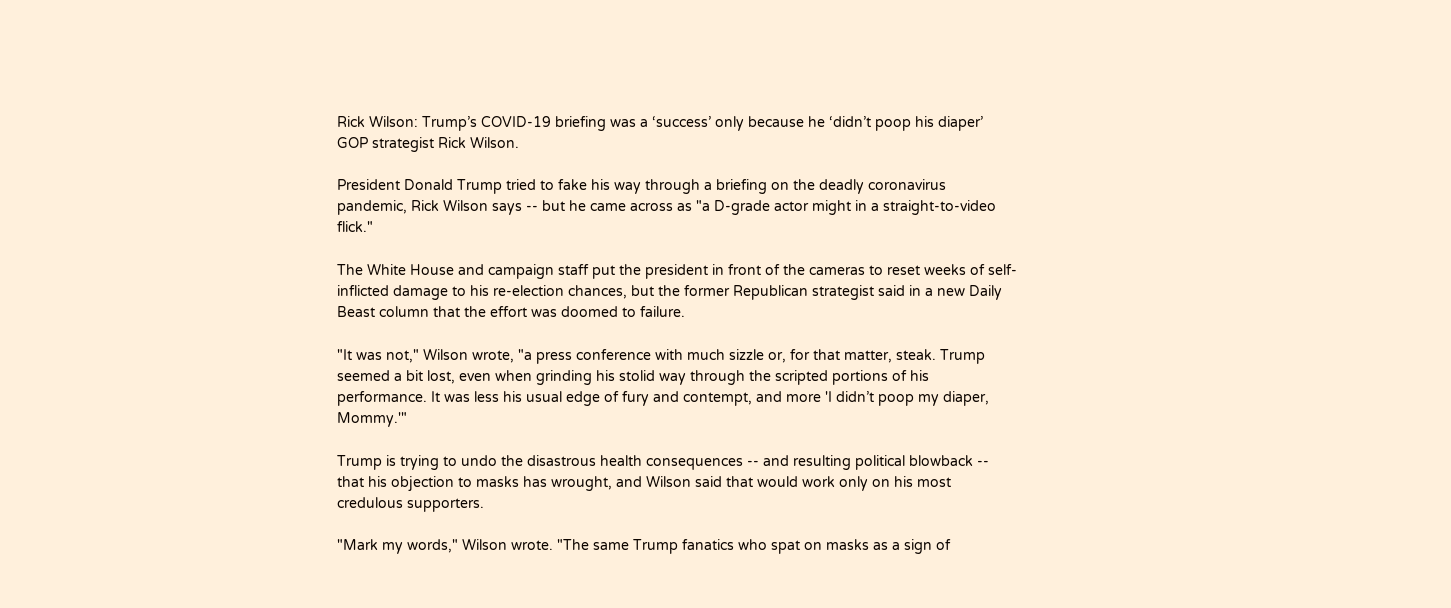Rick Wilson: Trump’s COVID-19 briefing was a ‘success’ only because he ‘didn’t poop his diaper’
GOP strategist Rick Wilson.

President Donald Trump tried to fake his way through a briefing on the deadly coronavirus pandemic, Rick Wilson says -- but he came across as "a D-grade actor might in a straight-to-video flick."

The White House and campaign staff put the president in front of the cameras to reset weeks of self-inflicted damage to his re-election chances, but the former Republican strategist said in a new Daily Beast column that the effort was doomed to failure.

"It was not," Wilson wrote, "a press conference with much sizzle or, for that matter, steak. Trump seemed a bit lost, even when grinding his stolid way through the scripted portions of his performance. It was less his usual edge of fury and contempt, and more 'I didn’t poop my diaper, Mommy.'"

Trump is trying to undo the disastrous health consequences -- and resulting political blowback -- that his objection to masks has wrought, and Wilson said that would work only on his most credulous supporters.

"Mark my words," Wilson wrote. "The same Trump fanatics who spat on masks as a sign of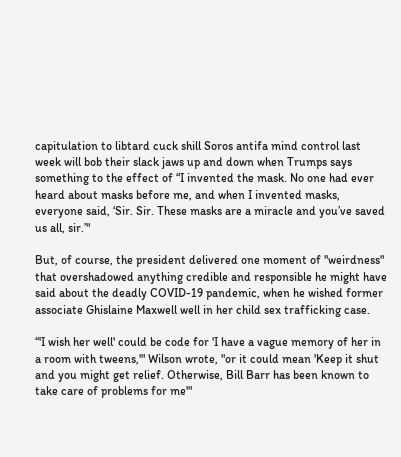capitulation to libtard cuck shill Soros antifa mind control last week will bob their slack jaws up and down when Trumps says something to the effect of “I invented the mask. No one had ever heard about masks before me, and when I invented masks, everyone said, ‘Sir. Sir. These masks are a miracle and you’ve saved us all, sir.’"

But, of course, the president delivered one moment of "weirdness" that overshadowed anything credible and responsible he might have said about the deadly COVID-19 pandemic, when he wished former associate Ghislaine Maxwell well in her child sex trafficking case.

“'I wish her well' could be code for 'I have a vague memory of her in a room with tweens,'" Wilson wrote, "or it could mean 'Keep it shut and you might get relief. Otherwise, Bill Barr has been known to take care of problems for me'"